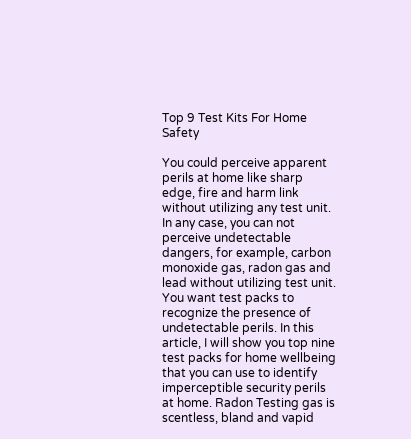Top 9 Test Kits For Home Safety

You could perceive apparent perils at home like sharp edge, fire and harm link without utilizing any test unit. In any case, you can not perceive undetectable dangers, for example, carbon monoxide gas, radon gas and lead without utilizing test unit. You want test packs to recognize the presence of undetectable perils. In this article, I will show you top nine test packs for home wellbeing that you can use to identify imperceptible security perils at home. Radon Testing gas is scentless, bland and vapid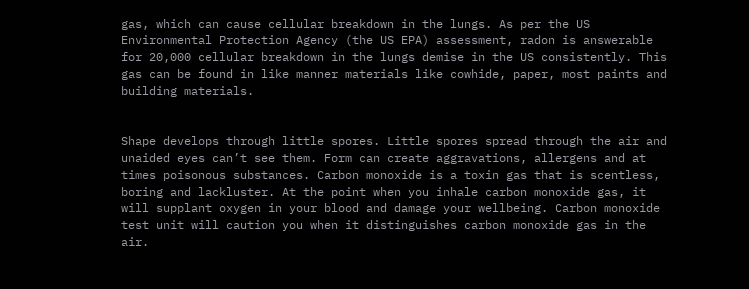gas, which can cause cellular breakdown in the lungs. As per the US Environmental Protection Agency (the US EPA) assessment, radon is answerable for 20,000 cellular breakdown in the lungs demise in the US consistently. This gas can be found in like manner materials like cowhide, paper, most paints and building materials.


Shape develops through little spores. Little spores spread through the air and unaided eyes can’t see them. Form can create aggravations, allergens and at times poisonous substances. Carbon monoxide is a toxin gas that is scentless, boring and lackluster. At the point when you inhale carbon monoxide gas, it will supplant oxygen in your blood and damage your wellbeing. Carbon monoxide test unit will caution you when it distinguishes carbon monoxide gas in the air.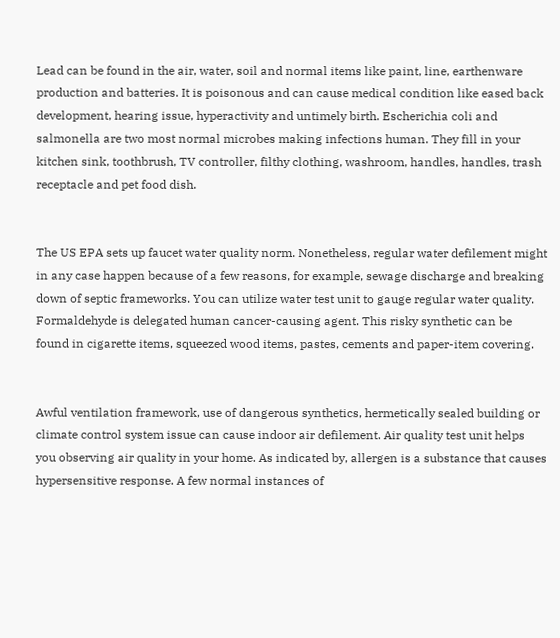Lead can be found in the air, water, soil and normal items like paint, line, earthenware production and batteries. It is poisonous and can cause medical condition like eased back development, hearing issue, hyperactivity and untimely birth. Escherichia coli and salmonella are two most normal microbes making infections human. They fill in your kitchen sink, toothbrush, TV controller, filthy clothing, washroom, handles, handles, trash receptacle and pet food dish.


The US EPA sets up faucet water quality norm. Nonetheless, regular water defilement might in any case happen because of a few reasons, for example, sewage discharge and breaking down of septic frameworks. You can utilize water test unit to gauge regular water quality. Formaldehyde is delegated human cancer-causing agent. This risky synthetic can be found in cigarette items, squeezed wood items, pastes, cements and paper-item covering.


Awful ventilation framework, use of dangerous synthetics, hermetically sealed building or climate control system issue can cause indoor air defilement. Air quality test unit helps you observing air quality in your home. As indicated by, allergen is a substance that causes hypersensitive response. A few normal instances of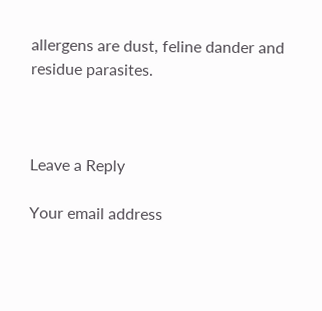allergens are dust, feline dander and residue parasites.



Leave a Reply

Your email address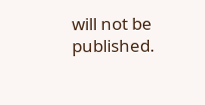will not be published.